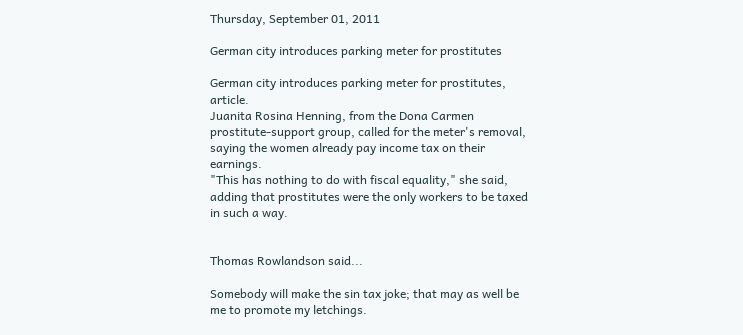Thursday, September 01, 2011

German city introduces parking meter for prostitutes

German city introduces parking meter for prostitutes, article.
Juanita Rosina Henning, from the Dona Carmen prostitute-support group, called for the meter's removal, saying the women already pay income tax on their earnings.
"This has nothing to do with fiscal equality," she said, adding that prostitutes were the only workers to be taxed in such a way.


Thomas Rowlandson said...

Somebody will make the sin tax joke; that may as well be me to promote my letchings.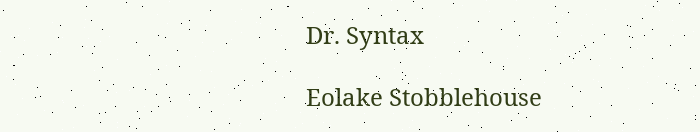Dr. Syntax

Eolake Stobblehouse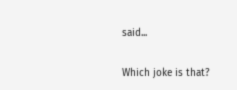said...

Which joke is that?